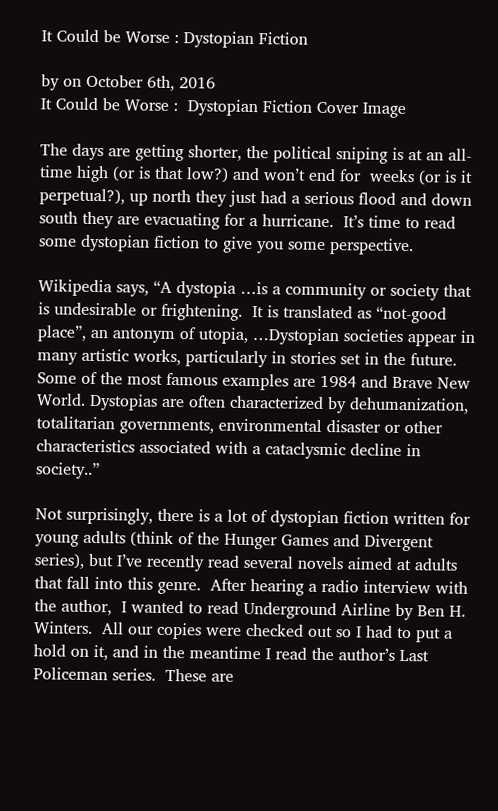It Could be Worse : Dystopian Fiction

by on October 6th, 2016
It Could be Worse :  Dystopian Fiction Cover Image

The days are getting shorter, the political sniping is at an all- time high (or is that low?) and won’t end for  weeks (or is it perpetual?), up north they just had a serious flood and down south they are evacuating for a hurricane.  It’s time to read some dystopian fiction to give you some perspective.

Wikipedia says, “A dystopia …is a community or society that is undesirable or frightening.  It is translated as “not-good place”, an antonym of utopia, …Dystopian societies appear in many artistic works, particularly in stories set in the future. Some of the most famous examples are 1984 and Brave New World. Dystopias are often characterized by dehumanization, totalitarian governments, environmental disaster or other characteristics associated with a cataclysmic decline in society..”

Not surprisingly, there is a lot of dystopian fiction written for young adults (think of the Hunger Games and Divergent series), but I’ve recently read several novels aimed at adults that fall into this genre.  After hearing a radio interview with the author,  I wanted to read Underground Airline by Ben H. Winters.  All our copies were checked out so I had to put a hold on it, and in the meantime I read the author’s Last Policeman series.  These are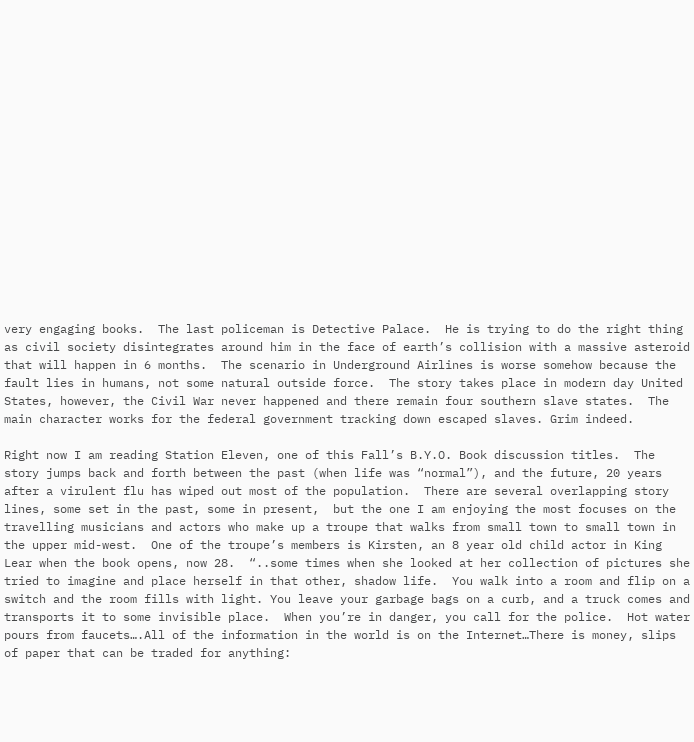very engaging books.  The last policeman is Detective Palace.  He is trying to do the right thing as civil society disintegrates around him in the face of earth’s collision with a massive asteroid that will happen in 6 months.  The scenario in Underground Airlines is worse somehow because the fault lies in humans, not some natural outside force.  The story takes place in modern day United States, however, the Civil War never happened and there remain four southern slave states.  The main character works for the federal government tracking down escaped slaves. Grim indeed.

Right now I am reading Station Eleven, one of this Fall’s B.Y.O. Book discussion titles.  The story jumps back and forth between the past (when life was “normal”), and the future, 20 years after a virulent flu has wiped out most of the population.  There are several overlapping story lines, some set in the past, some in present,  but the one I am enjoying the most focuses on the travelling musicians and actors who make up a troupe that walks from small town to small town in the upper mid-west.  One of the troupe’s members is Kirsten, an 8 year old child actor in King Lear when the book opens, now 28.  “..some times when she looked at her collection of pictures she tried to imagine and place herself in that other, shadow life.  You walk into a room and flip on a switch and the room fills with light. You leave your garbage bags on a curb, and a truck comes and transports it to some invisible place.  When you’re in danger, you call for the police.  Hot water pours from faucets….All of the information in the world is on the Internet…There is money, slips of paper that can be traded for anything: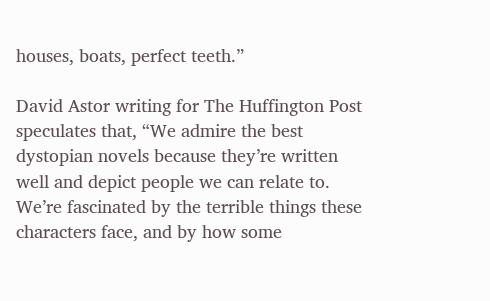houses, boats, perfect teeth.”

David Astor writing for The Huffington Post speculates that, “We admire the best dystopian novels because they’re written well and depict people we can relate to. We’re fascinated by the terrible things these characters face, and by how some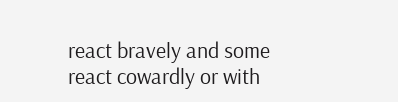react bravely and some react cowardly or with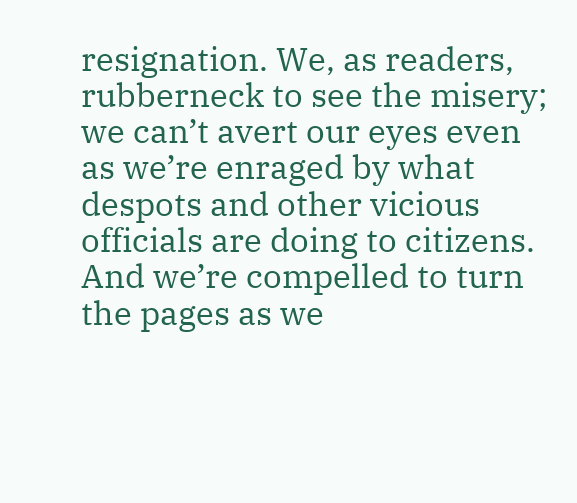resignation. We, as readers, rubberneck to see the misery; we can’t avert our eyes even as we’re enraged by what despots and other vicious officials are doing to citizens. And we’re compelled to turn the pages as we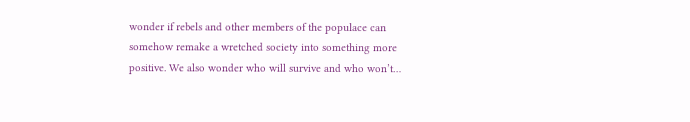wonder if rebels and other members of the populace can somehow remake a wretched society into something more positive. We also wonder who will survive and who won’t…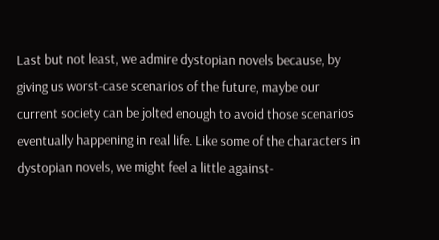Last but not least, we admire dystopian novels because, by giving us worst-case scenarios of the future, maybe our current society can be jolted enough to avoid those scenarios eventually happening in real life. Like some of the characters in dystopian novels, we might feel a little against-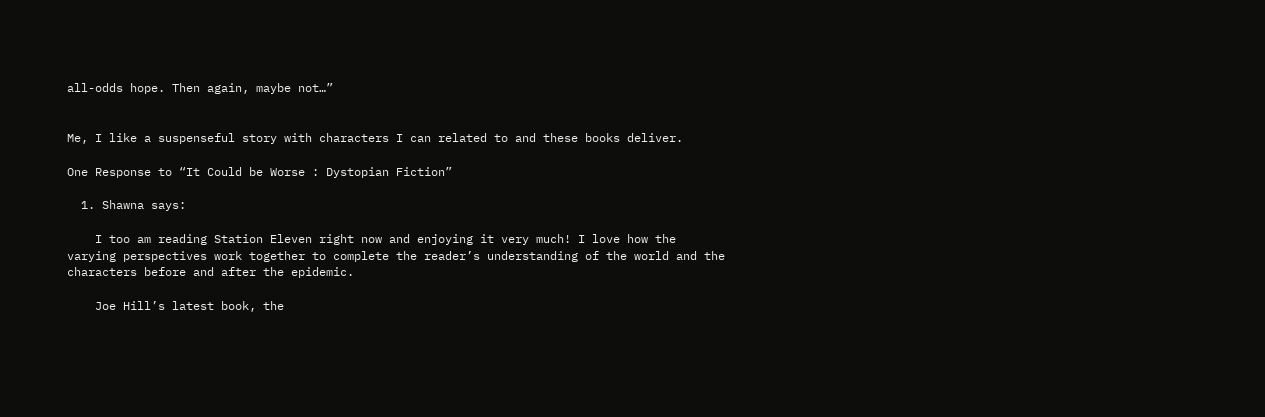all-odds hope. Then again, maybe not…”


Me, I like a suspenseful story with characters I can related to and these books deliver.

One Response to “It Could be Worse : Dystopian Fiction”

  1. Shawna says:

    I too am reading Station Eleven right now and enjoying it very much! I love how the varying perspectives work together to complete the reader’s understanding of the world and the characters before and after the epidemic.

    Joe Hill’s latest book, the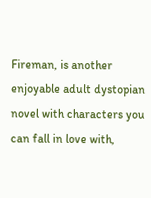Fireman, is another enjoyable adult dystopian novel with characters you can fall in love with,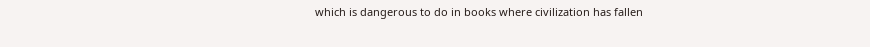which is dangerous to do in books where civilization has fallen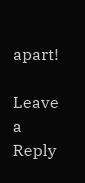apart!

Leave a Reply